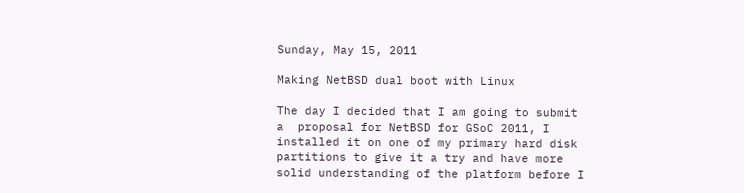Sunday, May 15, 2011

Making NetBSD dual boot with Linux

The day I decided that I am going to submit a  proposal for NetBSD for GSoC 2011, I installed it on one of my primary hard disk partitions to give it a try and have more solid understanding of the platform before I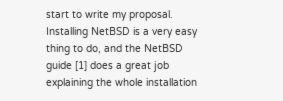start to write my proposal. Installing NetBSD is a very easy thing to do, and the NetBSD guide [1] does a great job explaining the whole installation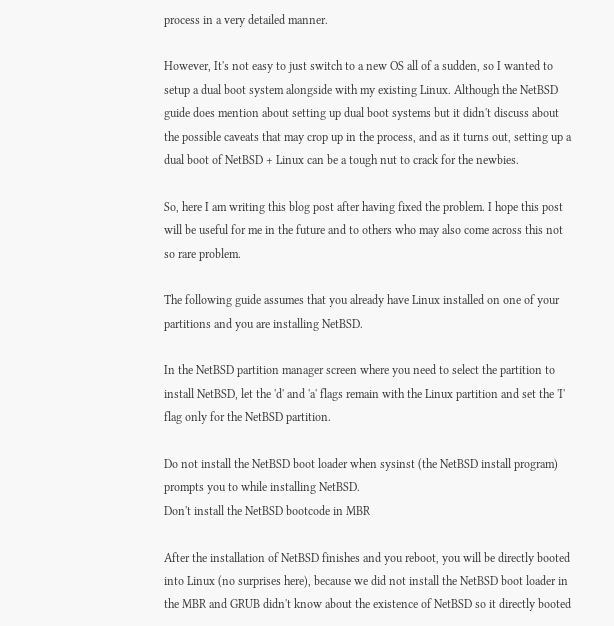process in a very detailed manner.

However, It's not easy to just switch to a new OS all of a sudden, so I wanted to setup a dual boot system alongside with my existing Linux. Although the NetBSD guide does mention about setting up dual boot systems but it didn't discuss about the possible caveats that may crop up in the process, and as it turns out, setting up a dual boot of NetBSD + Linux can be a tough nut to crack for the newbies.

So, here I am writing this blog post after having fixed the problem. I hope this post will be useful for me in the future and to others who may also come across this not so rare problem.

The following guide assumes that you already have Linux installed on one of your partitions and you are installing NetBSD.

In the NetBSD partition manager screen where you need to select the partition to install NetBSD, let the 'd' and 'a' flags remain with the Linux partition and set the 'I' flag only for the NetBSD partition.

Do not install the NetBSD boot loader when sysinst (the NetBSD install program) prompts you to while installing NetBSD.
Don't install the NetBSD bootcode in MBR

After the installation of NetBSD finishes and you reboot, you will be directly booted into Linux (no surprises here), because we did not install the NetBSD boot loader in the MBR and GRUB didn't know about the existence of NetBSD so it directly booted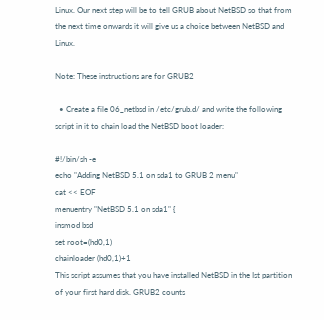Linux. Our next step will be to tell GRUB about NetBSD so that from the next time onwards it will give us a choice between NetBSD and Linux.

Note: These instructions are for GRUB2

  • Create a file 06_netbsd in /etc/grub.d/ and write the following script in it to chain load the NetBSD boot loader:

#!/bin/sh -e
echo "Adding NetBSD 5.1 on sda1 to GRUB 2 menu"
cat << EOF
menuentry "NetBSD 5.1 on sda1" {
insmod bsd
set root=(hd0,1)
chainloader (hd0,1)+1
This script assumes that you have installed NetBSD in the Ist partition of your first hard disk. GRUB2 counts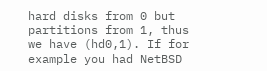hard disks from 0 but partitions from 1, thus we have (hd0,1). If for example you had NetBSD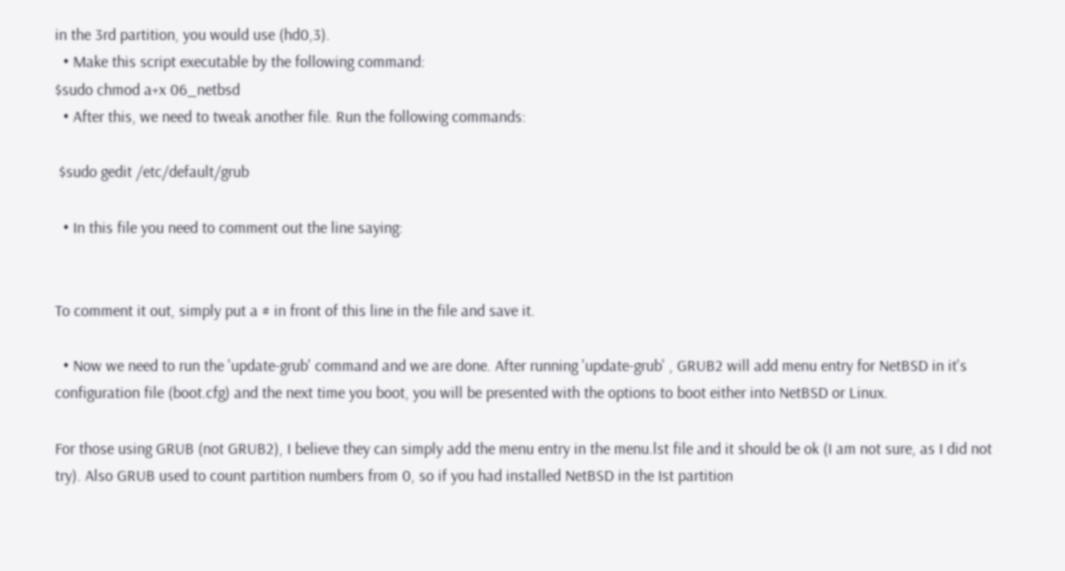in the 3rd partition, you would use (hd0,3).
  • Make this script executable by the following command:
$sudo chmod a+x 06_netbsd
  • After this, we need to tweak another file. Run the following commands:

 $sudo gedit /etc/default/grub

  • In this file you need to comment out the line saying:


To comment it out, simply put a # in front of this line in the file and save it.

  • Now we need to run the 'update-grub' command and we are done. After running 'update-grub' , GRUB2 will add menu entry for NetBSD in it's configuration file (boot.cfg) and the next time you boot, you will be presented with the options to boot either into NetBSD or Linux.

For those using GRUB (not GRUB2), I believe they can simply add the menu entry in the menu.lst file and it should be ok (I am not sure, as I did not try). Also GRUB used to count partition numbers from 0, so if you had installed NetBSD in the Ist partition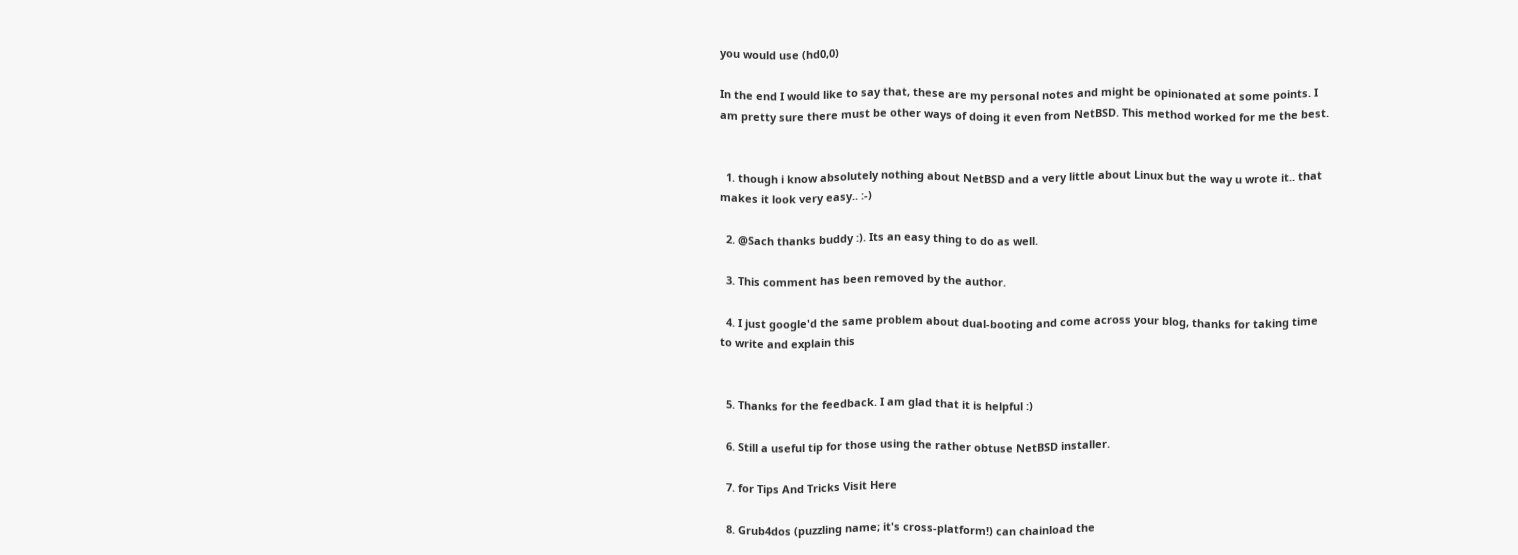you would use (hd0,0)

In the end I would like to say that, these are my personal notes and might be opinionated at some points. I am pretty sure there must be other ways of doing it even from NetBSD. This method worked for me the best.


  1. though i know absolutely nothing about NetBSD and a very little about Linux but the way u wrote it.. that makes it look very easy.. :-)

  2. @Sach thanks buddy :). Its an easy thing to do as well.

  3. This comment has been removed by the author.

  4. I just google'd the same problem about dual-booting and come across your blog, thanks for taking time to write and explain this


  5. Thanks for the feedback. I am glad that it is helpful :)

  6. Still a useful tip for those using the rather obtuse NetBSD installer.

  7. for Tips And Tricks Visit Here

  8. Grub4dos (puzzling name; it's cross-platform!) can chainload the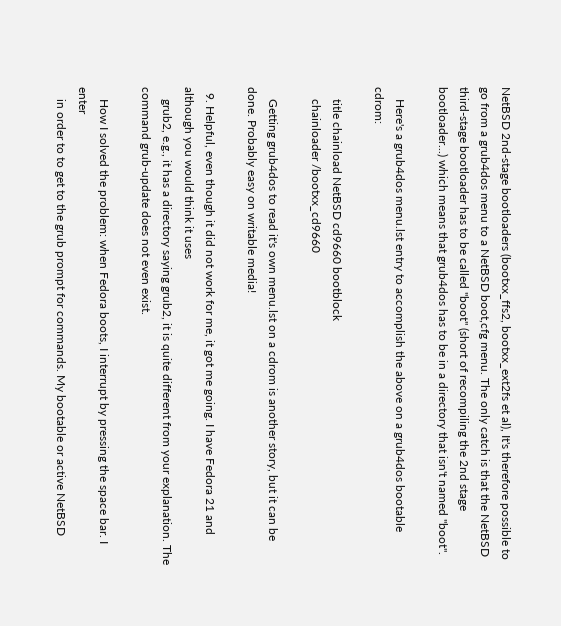NetBSD 2nd-stage bootloaders (bootxx_ffs2, bootxx_ext2fs et al), It's therefore possible to go from a grub4dos menu to a NetBSD boot,cfg menu. The only catch is that the NetBSD third-stage bootloader has to be called "boot" (short of recompiling the 2nd stage bootloader...) which means that grub4dos has to be in a directory that isn't named "boot".

    Here's a grub4dos menu.lst entry to accomplish the above on a grub4dos bootable cdrom:

    title chainload NetBSD cd9660 bootblock
    chainloader /bootxx_cd9660

    Getting grub4dos to read it's own menu.lst on a cdrom is another story, but it can be done. Probably easy on writable media!

  9. Helpful, even though it did not work for me, it got me going. I have Fedora 21 and although you would think it uses
    grub2, e.g., it has a directory saying grub2, it is quite different from your explanation. The command grub-update does not even exist.

    How I solved the problem: when Fedora boots, I interrupt by pressing the space bar. I enter
    in order to to get to the grub prompt for commands. My bootable or active NetBSD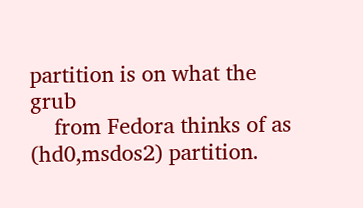partition is on what the grub
    from Fedora thinks of as (hd0,msdos2) partition.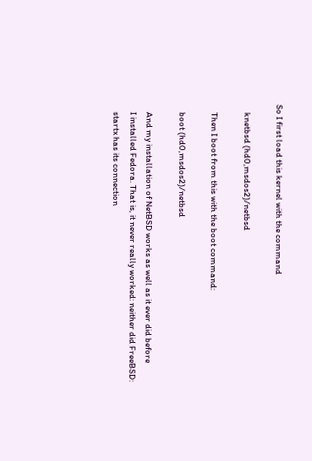So I first load this kernel with the command

    knetbsd (hd0,msdos2)/netbsd

    Then I boot from this with the boot command:

    boot (hd0,msdos2)/netbsd

    And my installation of NetBSD works as well as it ever did before
    I installed Fedora. That is, it never really worked: neither did FreeBSD:
    startx has its connection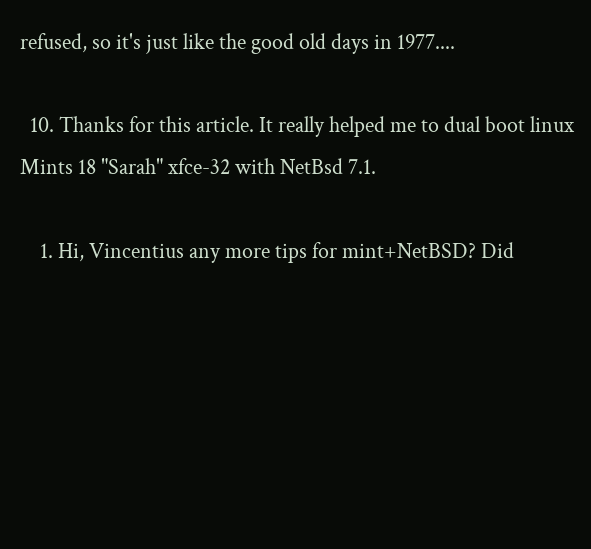refused, so it's just like the good old days in 1977....

  10. Thanks for this article. It really helped me to dual boot linux Mints 18 "Sarah" xfce-32 with NetBsd 7.1.

    1. Hi, Vincentius any more tips for mint+NetBSD? Did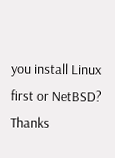you install Linux first or NetBSD? Thanks